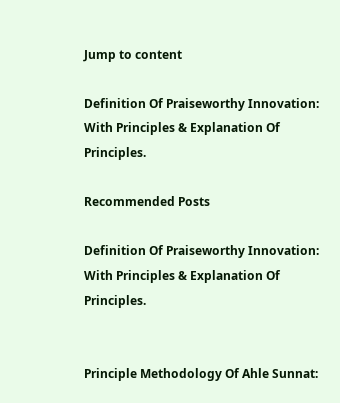Jump to content

Definition Of Praiseworthy Innovation: With Principles & Explanation Of Principles.

Recommended Posts

Definition Of Praiseworthy Innovation: With Principles & Explanation Of Principles.


Principle Methodology Of Ahle Sunnat: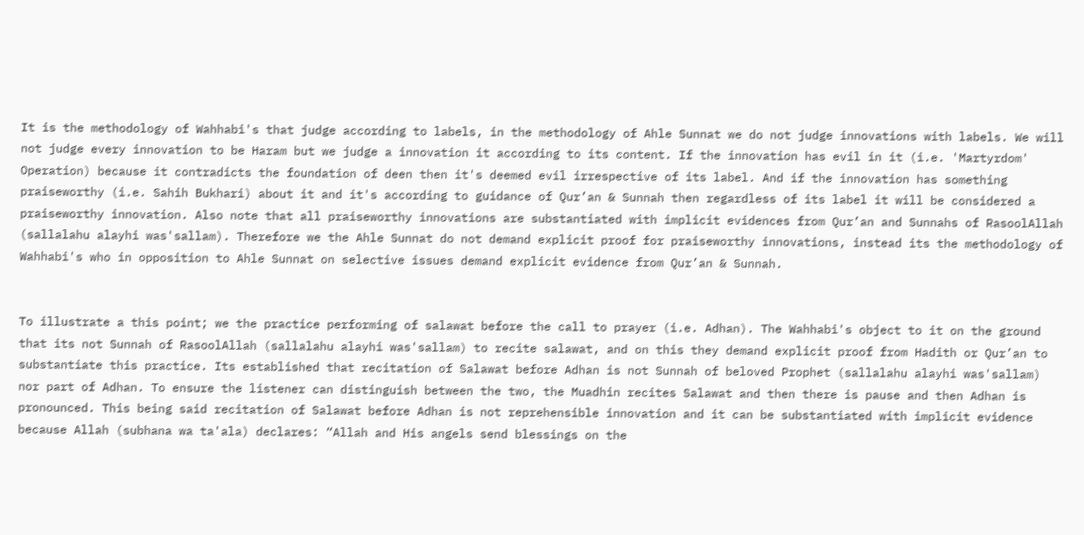It is the methodology of Wahhabi's that judge according to labels, in the methodology of Ahle Sunnat we do not judge innovations with labels. We will not judge every innovation to be Haram but we judge a innovation it according to its content. If the innovation has evil in it (i.e. 'Martyrdom' Operation) because it contradicts the foundation of deen then it's deemed evil irrespective of its label. And if the innovation has something praiseworthy (i.e. Sahih Bukhari) about it and it's according to guidance of Qur’an & Sunnah then regardless of its label it will be considered a praiseworthy innovation. Also note that all praiseworthy innovations are substantiated with implicit evidences from Qur’an and Sunnahs of RasoolAllah (sallalahu alayhi was'sallam). Therefore we the Ahle Sunnat do not demand explicit proof for praiseworthy innovations, instead its the methodology of Wahhabi's who in opposition to Ahle Sunnat on selective issues demand explicit evidence from Qur’an & Sunnah.


To illustrate a this point; we the practice performing of salawat before the call to prayer (i.e. Adhan). The Wahhabi's object to it on the ground that its not Sunnah of RasoolAllah (sallalahu alayhi was'sallam) to recite salawat, and on this they demand explicit proof from Hadith or Qur’an to substantiate this practice. Its established that recitation of Salawat before Adhan is not Sunnah of beloved Prophet (sallalahu alayhi was'sallam) nor part of Adhan. To ensure the listener can distinguish between the two, the Muadhin recites Salawat and then there is pause and then Adhan is pronounced. This being said recitation of Salawat before Adhan is not reprehensible innovation and it can be substantiated with implicit evidence because Allah (subhana wa ta'ala) declares: “Allah and His angels send blessings on the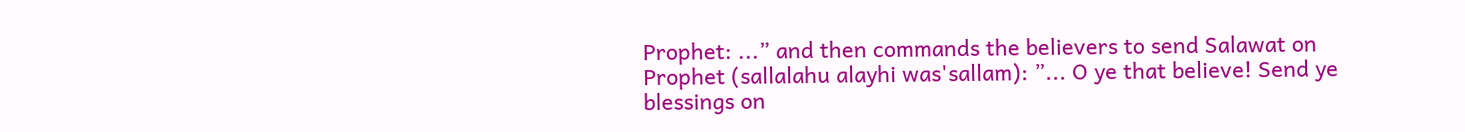Prophet: ...” and then commands the believers to send Salawat on Prophet (sallalahu alayhi was'sallam): ”... O ye that believe! Send ye blessings on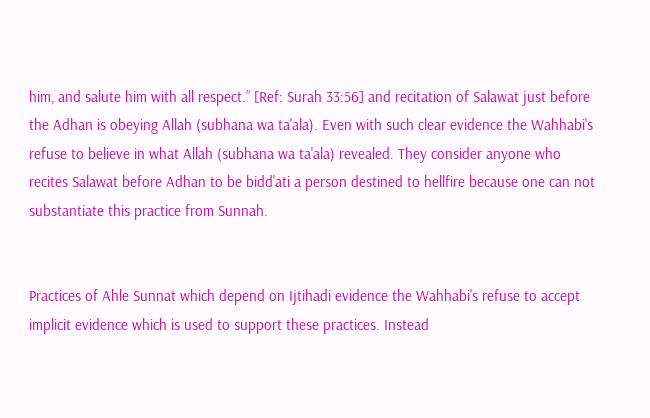him, and salute him with all respect.” [Ref: Surah 33:56] and recitation of Salawat just before the Adhan is obeying Allah (subhana wa ta'ala). Even with such clear evidence the Wahhabi's refuse to believe in what Allah (subhana wa ta'ala) revealed. They consider anyone who recites Salawat before Adhan to be bidd'ati a person destined to hellfire because one can not substantiate this practice from Sunnah.


Practices of Ahle Sunnat which depend on Ijtihadi evidence the Wahhabi's refuse to accept implicit evidence which is used to support these practices. Instead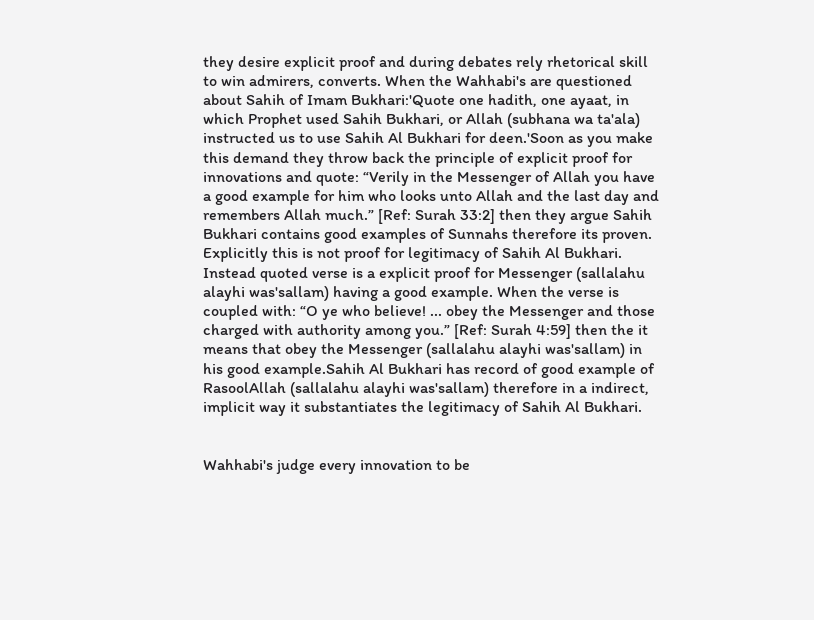they desire explicit proof and during debates rely rhetorical skill to win admirers, converts. When the Wahhabi's are questioned about Sahih of Imam Bukhari:'Quote one hadith, one ayaat, in which Prophet used Sahih Bukhari, or Allah (subhana wa ta'ala) instructed us to use Sahih Al Bukhari for deen.'Soon as you make this demand they throw back the principle of explicit proof for innovations and quote: “Verily in the Messenger of Allah you have a good example for him who looks unto Allah and the last day and remembers Allah much.” [Ref: Surah 33:2] then they argue Sahih Bukhari contains good examples of Sunnahs therefore its proven. Explicitly this is not proof for legitimacy of Sahih Al Bukhari. Instead quoted verse is a explicit proof for Messenger (sallalahu alayhi was'sallam) having a good example. When the verse is coupled with: “O ye who believe! ... obey the Messenger and those charged with authority among you.” [Ref: Surah 4:59] then the it means that obey the Messenger (sallalahu alayhi was'sallam) in his good example.Sahih Al Bukhari has record of good example of RasoolAllah (sallalahu alayhi was'sallam) therefore in a indirect, implicit way it substantiates the legitimacy of Sahih Al Bukhari.


Wahhabi's judge every innovation to be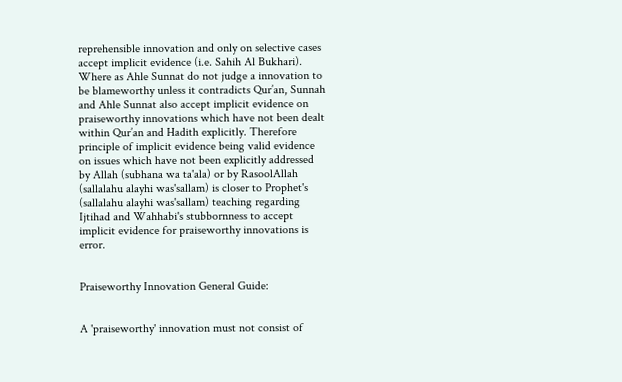reprehensible innovation and only on selective cases accept implicit evidence (i.e. Sahih Al Bukhari). Where as Ahle Sunnat do not judge a innovation to be blameworthy unless it contradicts Qur’an, Sunnah and Ahle Sunnat also accept implicit evidence on praiseworthy innovations which have not been dealt within Qur’an and Hadith explicitly. Therefore principle of implicit evidence being valid evidence on issues which have not been explicitly addressed by Allah (subhana wa ta'ala) or by RasoolAllah (sallalahu alayhi was'sallam) is closer to Prophet's (sallalahu alayhi was'sallam) teaching regarding Ijtihad and Wahhabi's stubbornness to accept implicit evidence for praiseworthy innovations is error.


Praiseworthy Innovation General Guide:


A 'praiseworthy' innovation must not consist of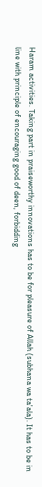Haram activities. Taking part in praiseworthy innovations has to be for pleasure of Allah (subhana wa ta'ala). It has to be in line with principle of encouraging good of deen, forbidding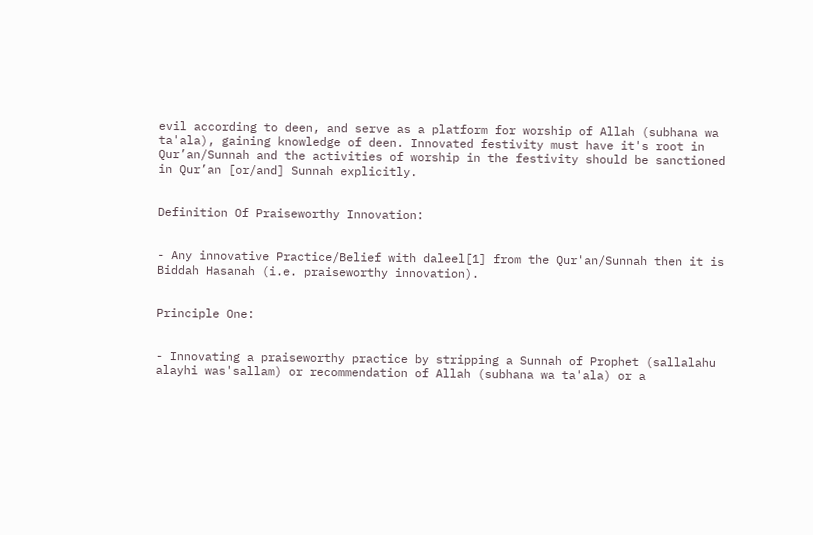evil according to deen, and serve as a platform for worship of Allah (subhana wa ta'ala), gaining knowledge of deen. Innovated festivity must have it's root in Qur’an/Sunnah and the activities of worship in the festivity should be sanctioned in Qur’an [or/and] Sunnah explicitly.


Definition Of Praiseworthy Innovation:


- Any innovative Practice/Belief with daleel[1] from the Qur'an/Sunnah then it is Biddah Hasanah (i.e. praiseworthy innovation).


Principle One:


- Innovating a praiseworthy practice by stripping a Sunnah of Prophet (sallalahu alayhi was'sallam) or recommendation of Allah (subhana wa ta'ala) or a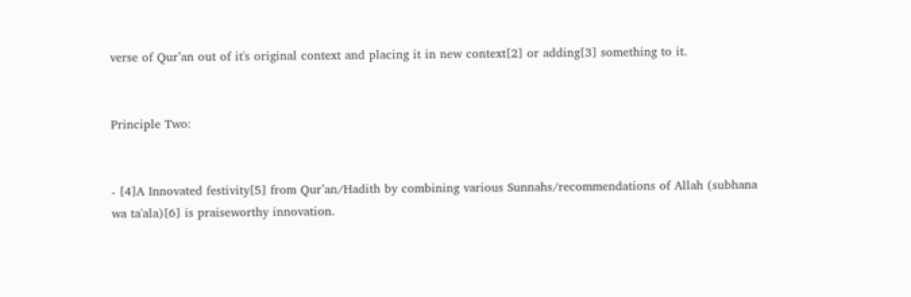verse of Qur’an out of it's original context and placing it in new context[2] or adding[3] something to it.


Principle Two:


- [4]A Innovated festivity[5] from Qur’an/Hadith by combining various Sunnahs/recommendations of Allah (subhana wa ta'ala)[6] is praiseworthy innovation.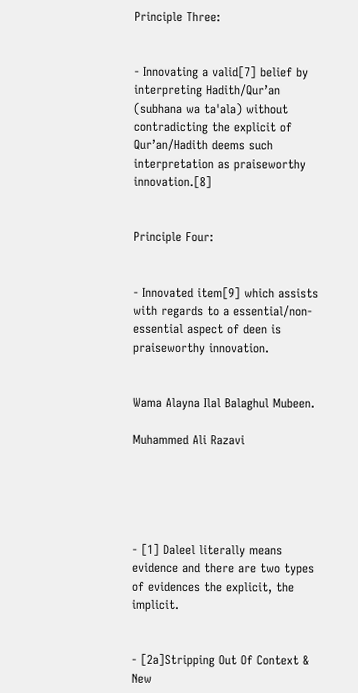Principle Three:


- Innovating a valid[7] belief by interpreting Hadith/Qur’an (subhana wa ta'ala) without contradicting the explicit of Qur’an/Hadith deems such interpretation as praiseworthy innovation.[8]


Principle Four:


- Innovated item[9] which assists with regards to a essential/non-essential aspect of deen is praiseworthy innovation.


Wama Alayna Ilal Balaghul Mubeen.

Muhammed Ali Razavi





- [1] Daleel literally means evidence and there are two types of evidences the explicit, the implicit.


- [2a]Stripping Out Of Context & New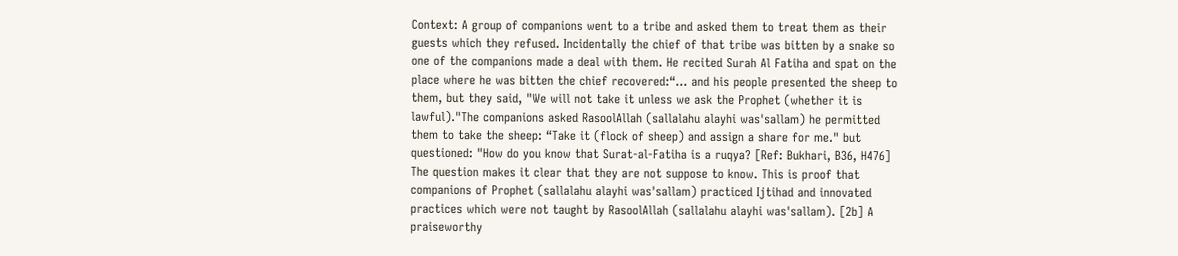Context: A group of companions went to a tribe and asked them to treat them as their guests which they refused. Incidentally the chief of that tribe was bitten by a snake so one of the companions made a deal with them. He recited Surah Al Fatiha and spat on the place where he was bitten the chief recovered:“... and his people presented the sheep to them, but they said, "We will not take it unless we ask the Prophet (whether it is lawful)."The companions asked RasoolAllah (sallalahu alayhi was'sallam) he permitted them to take the sheep: “Take it (flock of sheep) and assign a share for me." but questioned: "How do you know that Surat-al-Fatiha is a ruqya? [Ref: Bukhari, B36, H476] The question makes it clear that they are not suppose to know. This is proof that companions of Prophet (sallalahu alayhi was'sallam) practiced Ijtihad and innovated practices which were not taught by RasoolAllah (sallalahu alayhi was'sallam). [2b] A praiseworthy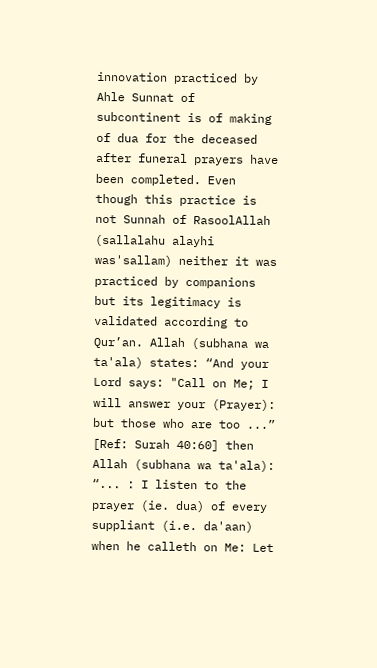innovation practiced by Ahle Sunnat of subcontinent is of making of dua for the deceased after funeral prayers have been completed. Even though this practice is not Sunnah of RasoolAllah (sallalahu alayhi was'sallam) neither it was practiced by companions but its legitimacy is validated according to Qur’an. Allah (subhana wa ta'ala) states: “And your Lord says: "Call on Me; I will answer your (Prayer): but those who are too ...” [Ref: Surah 40:60] then Allah (subhana wa ta'ala): “... : I listen to the prayer (ie. dua) of every suppliant (i.e. da'aan) when he calleth on Me: Let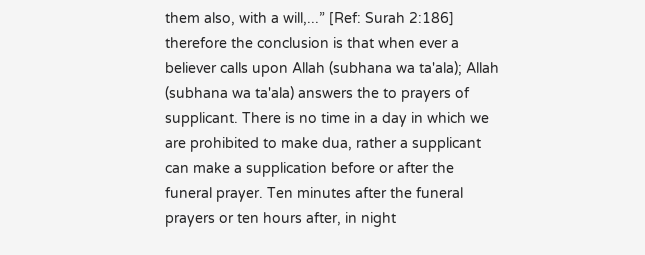them also, with a will,...” [Ref: Surah 2:186] therefore the conclusion is that when ever a believer calls upon Allah (subhana wa ta'ala); Allah (subhana wa ta'ala) answers the to prayers of supplicant. There is no time in a day in which we are prohibited to make dua, rather a supplicant can make a supplication before or after the funeral prayer. Ten minutes after the funeral prayers or ten hours after, in night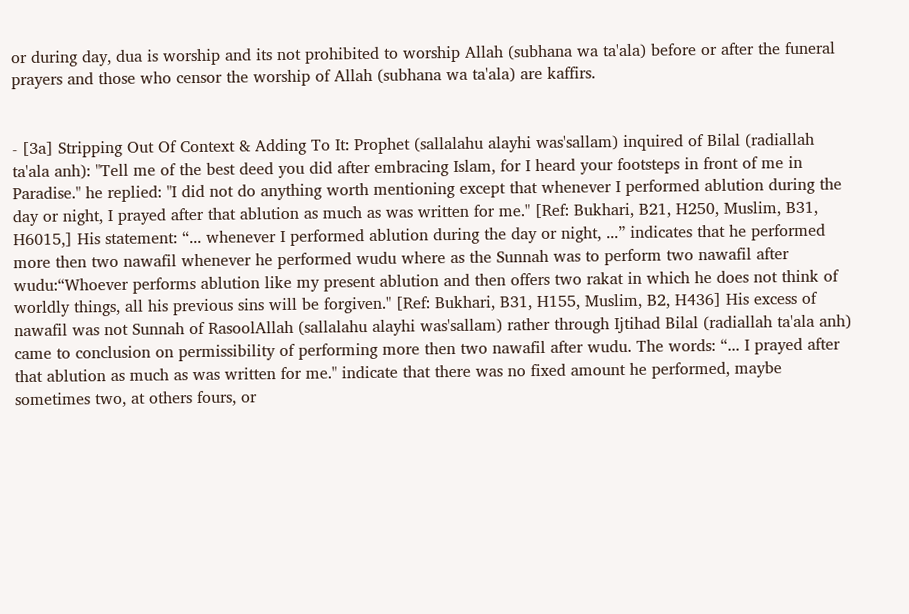or during day, dua is worship and its not prohibited to worship Allah (subhana wa ta'ala) before or after the funeral prayers and those who censor the worship of Allah (subhana wa ta'ala) are kaffirs.


- [3a] Stripping Out Of Context & Adding To It: Prophet (sallalahu alayhi was'sallam) inquired of Bilal (radiallah ta'ala anh): "Tell me of the best deed you did after embracing Islam, for I heard your footsteps in front of me in Paradise." he replied: "I did not do anything worth mentioning except that whenever I performed ablution during the day or night, I prayed after that ablution as much as was written for me." [Ref: Bukhari, B21, H250, Muslim, B31, H6015,] His statement: “... whenever I performed ablution during the day or night, ...” indicates that he performed more then two nawafil whenever he performed wudu where as the Sunnah was to perform two nawafil after wudu:“Whoever performs ablution like my present ablution and then offers two rakat in which he does not think of worldly things, all his previous sins will be forgiven." [Ref: Bukhari, B31, H155, Muslim, B2, H436] His excess of nawafil was not Sunnah of RasoolAllah (sallalahu alayhi was'sallam) rather through Ijtihad Bilal (radiallah ta'ala anh) came to conclusion on permissibility of performing more then two nawafil after wudu. The words: “... I prayed after that ablution as much as was written for me." indicate that there was no fixed amount he performed, maybe sometimes two, at others fours, or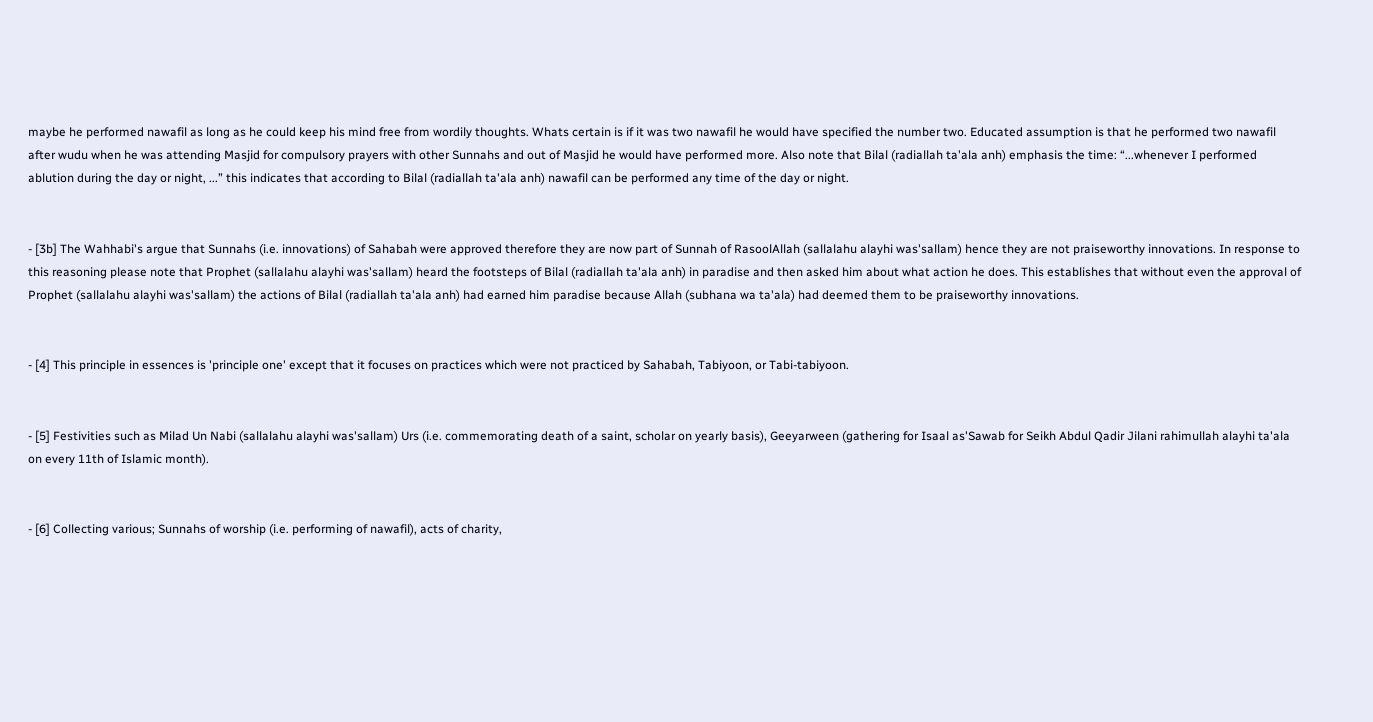maybe he performed nawafil as long as he could keep his mind free from wordily thoughts. Whats certain is if it was two nawafil he would have specified the number two. Educated assumption is that he performed two nawafil after wudu when he was attending Masjid for compulsory prayers with other Sunnahs and out of Masjid he would have performed more. Also note that Bilal (radiallah ta'ala anh) emphasis the time: “...whenever I performed ablution during the day or night, ...” this indicates that according to Bilal (radiallah ta'ala anh) nawafil can be performed any time of the day or night.


- [3b] The Wahhabi's argue that Sunnahs (i.e. innovations) of Sahabah were approved therefore they are now part of Sunnah of RasoolAllah (sallalahu alayhi was'sallam) hence they are not praiseworthy innovations. In response to this reasoning please note that Prophet (sallalahu alayhi was'sallam) heard the footsteps of Bilal (radiallah ta'ala anh) in paradise and then asked him about what action he does. This establishes that without even the approval of Prophet (sallalahu alayhi was'sallam) the actions of Bilal (radiallah ta'ala anh) had earned him paradise because Allah (subhana wa ta'ala) had deemed them to be praiseworthy innovations.


- [4] This principle in essences is 'principle one' except that it focuses on practices which were not practiced by Sahabah, Tabiyoon, or Tabi-tabiyoon.


- [5] Festivities such as Milad Un Nabi (sallalahu alayhi was'sallam) Urs (i.e. commemorating death of a saint, scholar on yearly basis), Geeyarween (gathering for Isaal as'Sawab for Seikh Abdul Qadir Jilani rahimullah alayhi ta'ala on every 11th of Islamic month).


- [6] Collecting various; Sunnahs of worship (i.e. performing of nawafil), acts of charity,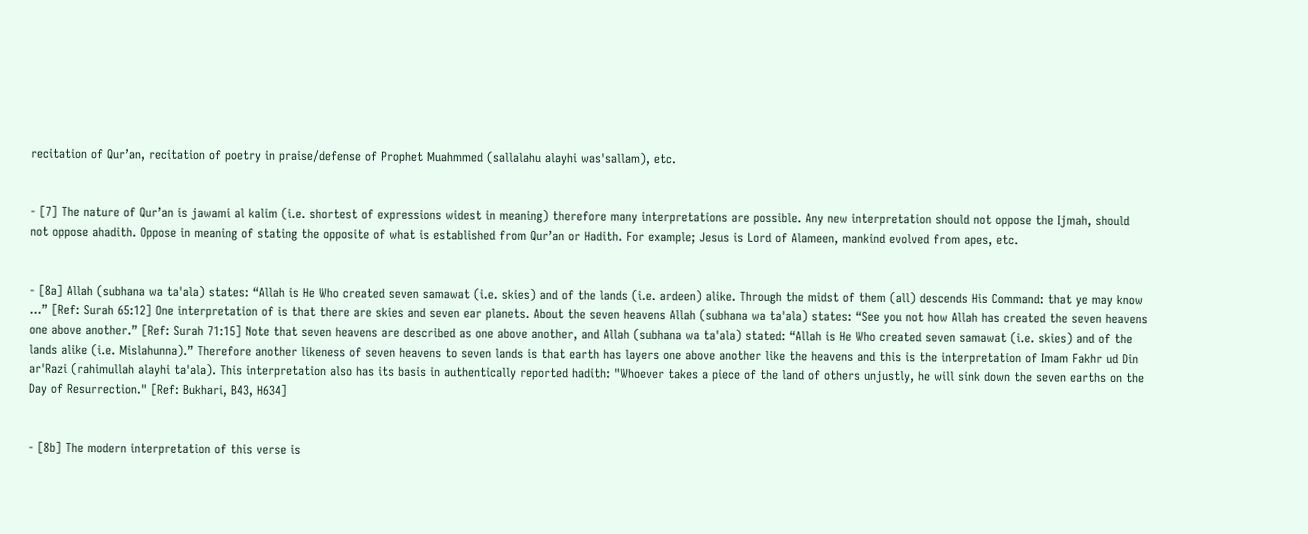recitation of Qur’an, recitation of poetry in praise/defense of Prophet Muahmmed (sallalahu alayhi was'sallam), etc.


- [7] The nature of Qur’an is jawami al kalim (i.e. shortest of expressions widest in meaning) therefore many interpretations are possible. Any new interpretation should not oppose the Ijmah, should not oppose ahadith. Oppose in meaning of stating the opposite of what is established from Qur’an or Hadith. For example; Jesus is Lord of Alameen, mankind evolved from apes, etc.


- [8a] Allah (subhana wa ta'ala) states: “Allah is He Who created seven samawat (i.e. skies) and of the lands (i.e. ardeen) alike. Through the midst of them (all) descends His Command: that ye may know ...” [Ref: Surah 65:12] One interpretation of is that there are skies and seven ear planets. About the seven heavens Allah (subhana wa ta'ala) states: “See you not how Allah has created the seven heavens one above another.” [Ref: Surah 71:15] Note that seven heavens are described as one above another, and Allah (subhana wa ta'ala) stated: “Allah is He Who created seven samawat (i.e. skies) and of the lands alike (i.e. Mislahunna).” Therefore another likeness of seven heavens to seven lands is that earth has layers one above another like the heavens and this is the interpretation of Imam Fakhr ud Din ar'Razi (rahimullah alayhi ta'ala). This interpretation also has its basis in authentically reported hadith: "Whoever takes a piece of the land of others unjustly, he will sink down the seven earths on the Day of Resurrection." [Ref: Bukhari, B43, H634]


- [8b] The modern interpretation of this verse is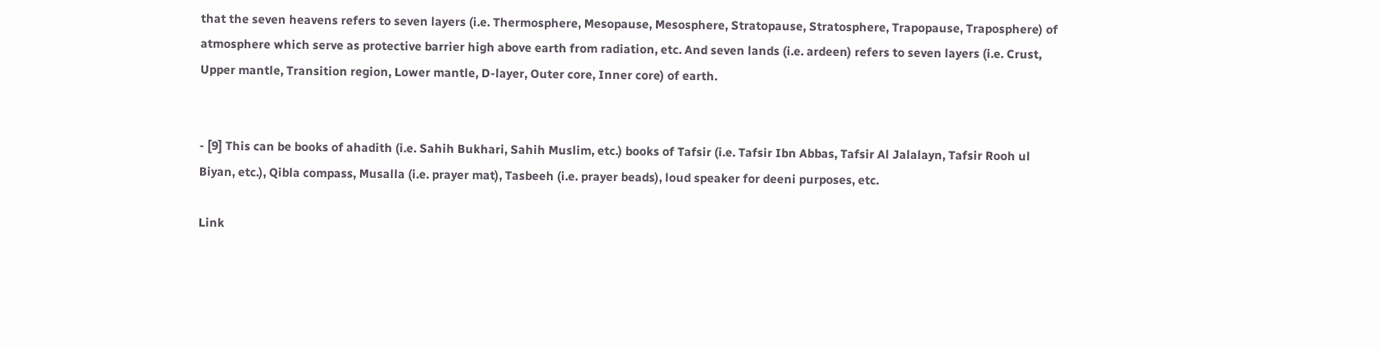that the seven heavens refers to seven layers (i.e. Thermosphere, Mesopause, Mesosphere, Stratopause, Stratosphere, Trapopause, Traposphere) of atmosphere which serve as protective barrier high above earth from radiation, etc. And seven lands (i.e. ardeen) refers to seven layers (i.e. Crust, Upper mantle, Transition region, Lower mantle, D-layer, Outer core, Inner core) of earth.


- [9] This can be books of ahadith (i.e. Sahih Bukhari, Sahih Muslim, etc.) books of Tafsir (i.e. Tafsir Ibn Abbas, Tafsir Al Jalalayn, Tafsir Rooh ul Biyan, etc.), Qibla compass, Musalla (i.e. prayer mat), Tasbeeh (i.e. prayer beads), loud speaker for deeni purposes, etc.

Link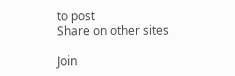to post
Share on other sites

Join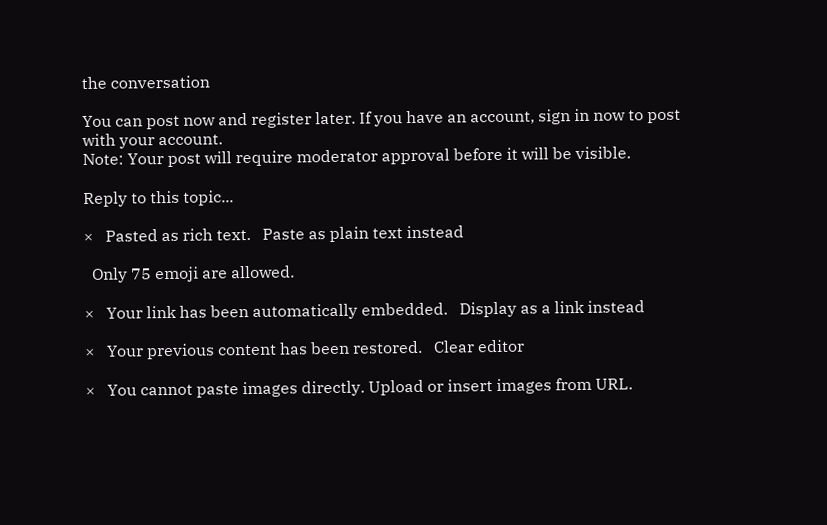the conversation

You can post now and register later. If you have an account, sign in now to post with your account.
Note: Your post will require moderator approval before it will be visible.

Reply to this topic...

×   Pasted as rich text.   Paste as plain text instead

  Only 75 emoji are allowed.

×   Your link has been automatically embedded.   Display as a link instead

×   Your previous content has been restored.   Clear editor

×   You cannot paste images directly. Upload or insert images from URL.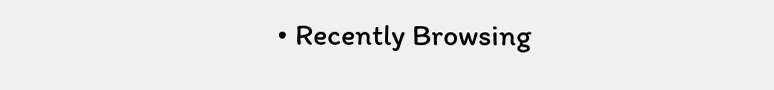• Recently Browsing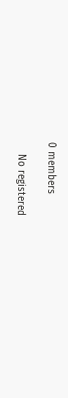0 members

    No registered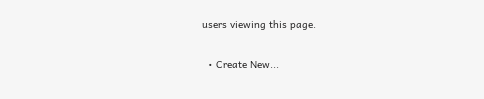users viewing this page.

  • Create New...